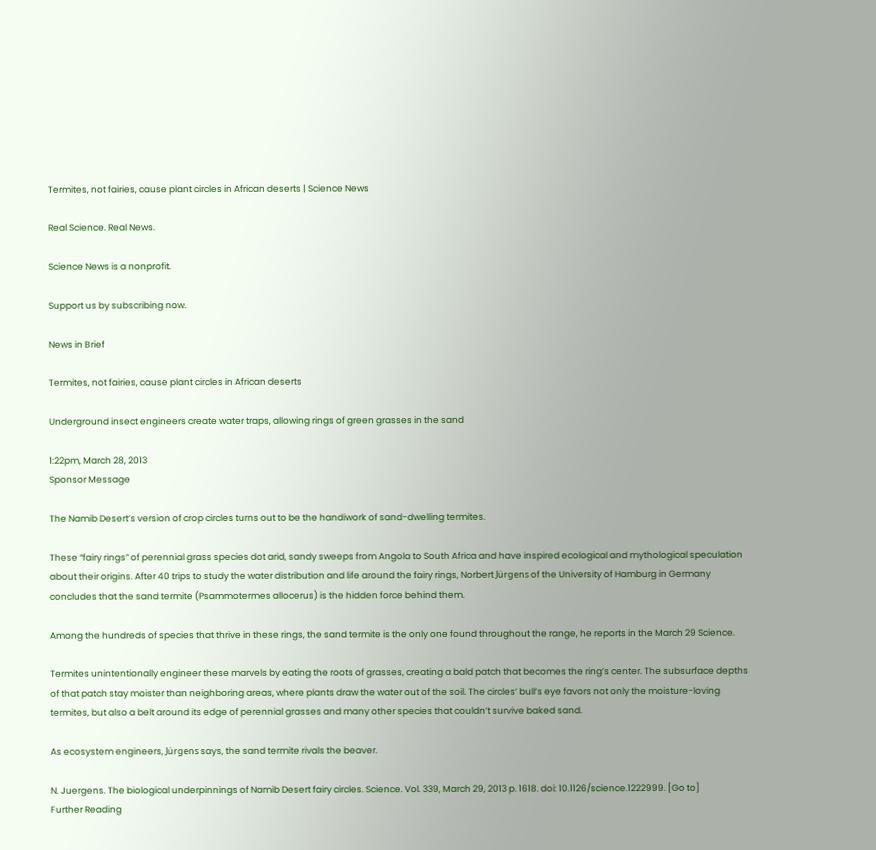Termites, not fairies, cause plant circles in African deserts | Science News

Real Science. Real News.

Science News is a nonprofit.

Support us by subscribing now.

News in Brief

Termites, not fairies, cause plant circles in African deserts

Underground insect engineers create water traps, allowing rings of green grasses in the sand

1:22pm, March 28, 2013
Sponsor Message

The Namib Desert’s version of crop circles turns out to be the handiwork of sand-dwelling termites.

These “fairy rings” of perennial grass species dot arid, sandy sweeps from Angola to South Africa and have inspired ecological and mythological speculation about their origins. After 40 trips to study the water distribution and life around the fairy rings, Norbert Jürgens of the University of Hamburg in Germany concludes that the sand termite (Psammotermes allocerus) is the hidden force behind them.

Among the hundreds of species that thrive in these rings, the sand termite is the only one found throughout the range, he reports in the March 29 Science.

Termites unintentionally engineer these marvels by eating the roots of grasses, creating a bald patch that becomes the ring’s center. The subsurface depths of that patch stay moister than neighboring areas, where plants draw the water out of the soil. The circles’ bull’s eye favors not only the moisture-loving termites, but also a belt around its edge of perennial grasses and many other species that couldn’t survive baked sand.

As ecosystem engineers, Jürgens says, the sand termite rivals the beaver.

N. Juergens. The biological underpinnings of Namib Desert fairy circles. Science. Vol. 339, March 29, 2013 p. 1618. doi: 10.1126/science.1222999. [Go to]
Further Reading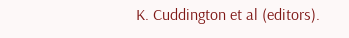K. Cuddington et al (editors).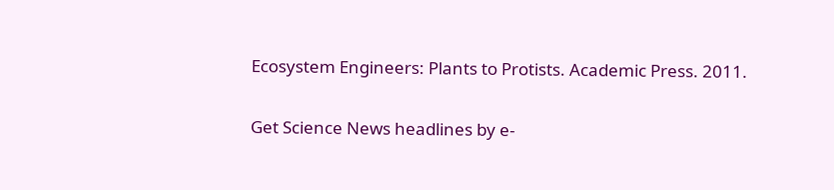Ecosystem Engineers: Plants to Protists. Academic Press. 2011.

Get Science News headlines by e-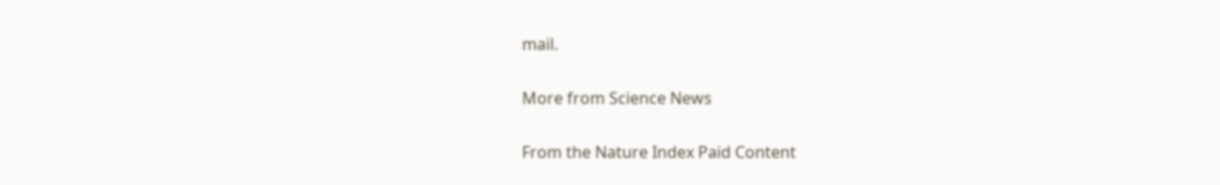mail.

More from Science News

From the Nature Index Paid Content